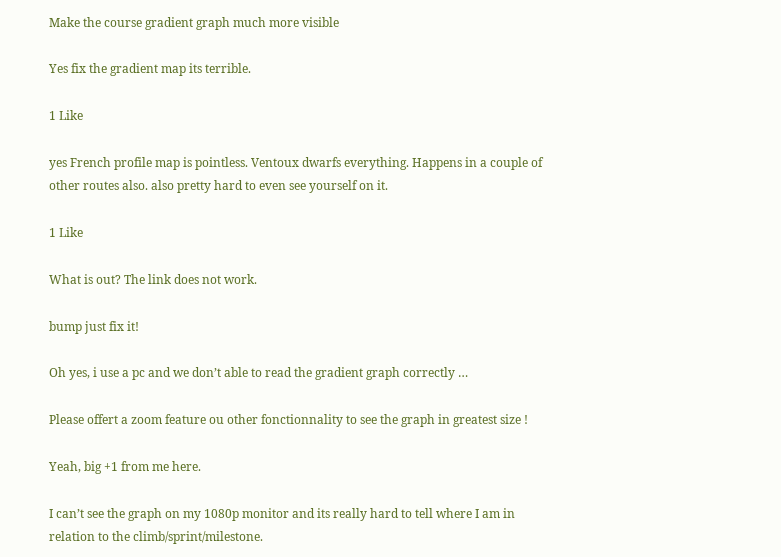Make the course gradient graph much more visible

Yes fix the gradient map its terrible.

1 Like

yes French profile map is pointless. Ventoux dwarfs everything. Happens in a couple of other routes also. also pretty hard to even see yourself on it.

1 Like

What is out? The link does not work.

bump just fix it!

Oh yes, i use a pc and we don’t able to read the gradient graph correctly …

Please offert a zoom feature ou other fonctionnality to see the graph in greatest size !

Yeah, big +1 from me here.

I can’t see the graph on my 1080p monitor and its really hard to tell where I am in relation to the climb/sprint/milestone.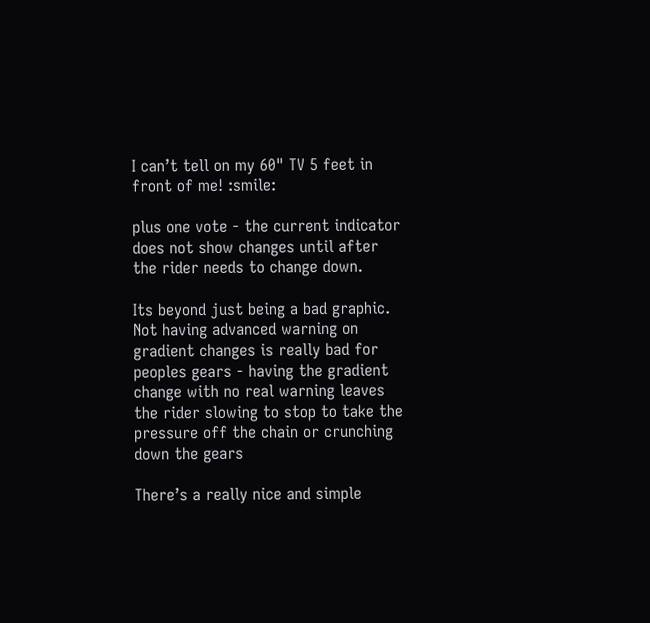I can’t tell on my 60" TV 5 feet in front of me! :smile:

plus one vote - the current indicator does not show changes until after the rider needs to change down.

Its beyond just being a bad graphic. Not having advanced warning on gradient changes is really bad for peoples gears - having the gradient change with no real warning leaves the rider slowing to stop to take the pressure off the chain or crunching down the gears

There’s a really nice and simple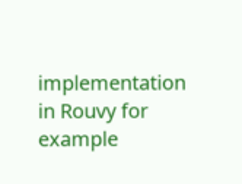implementation in Rouvy for example